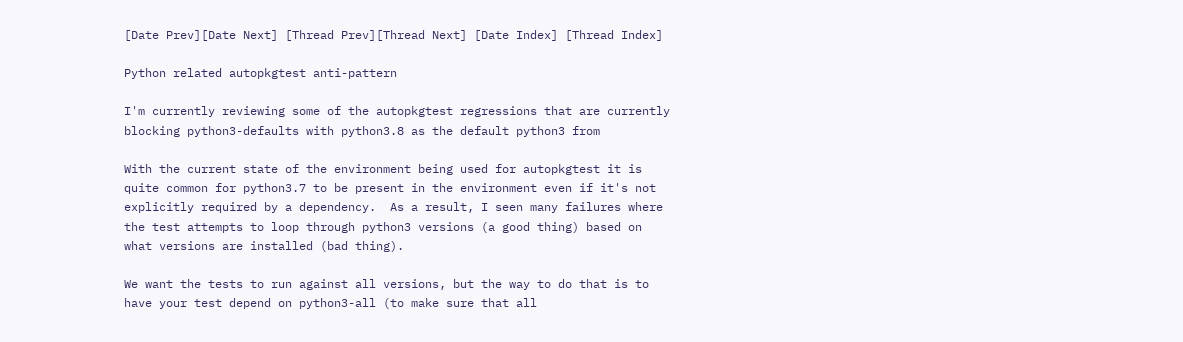[Date Prev][Date Next] [Thread Prev][Thread Next] [Date Index] [Thread Index]

Python related autopkgtest anti-pattern

I'm currently reviewing some of the autopkgtest regressions that are currently
blocking python3-defaults with python3.8 as the default python3 from

With the current state of the environment being used for autopkgtest it is
quite common for python3.7 to be present in the environment even if it's not
explicitly required by a dependency.  As a result, I seen many failures where
the test attempts to loop through python3 versions (a good thing) based on
what versions are installed (bad thing).

We want the tests to run against all versions, but the way to do that is to
have your test depend on python3-all (to make sure that all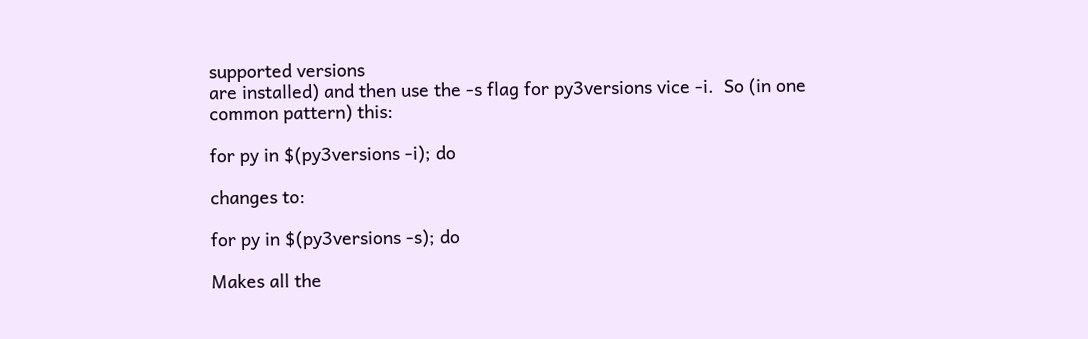supported versions
are installed) and then use the -s flag for py3versions vice -i.  So (in one
common pattern) this:

for py in $(py3versions -i); do

changes to:

for py in $(py3versions -s); do

Makes all the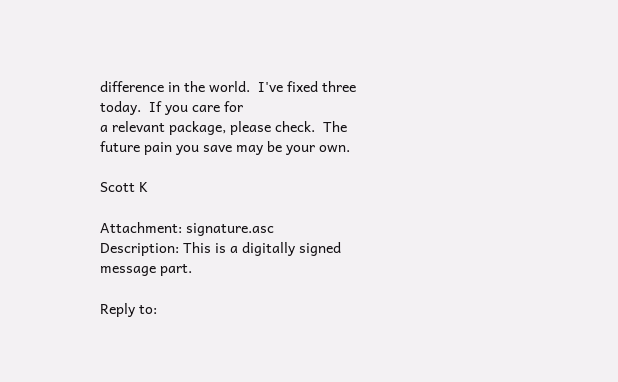difference in the world.  I've fixed three today.  If you care for
a relevant package, please check.  The future pain you save may be your own.

Scott K

Attachment: signature.asc
Description: This is a digitally signed message part.

Reply to: